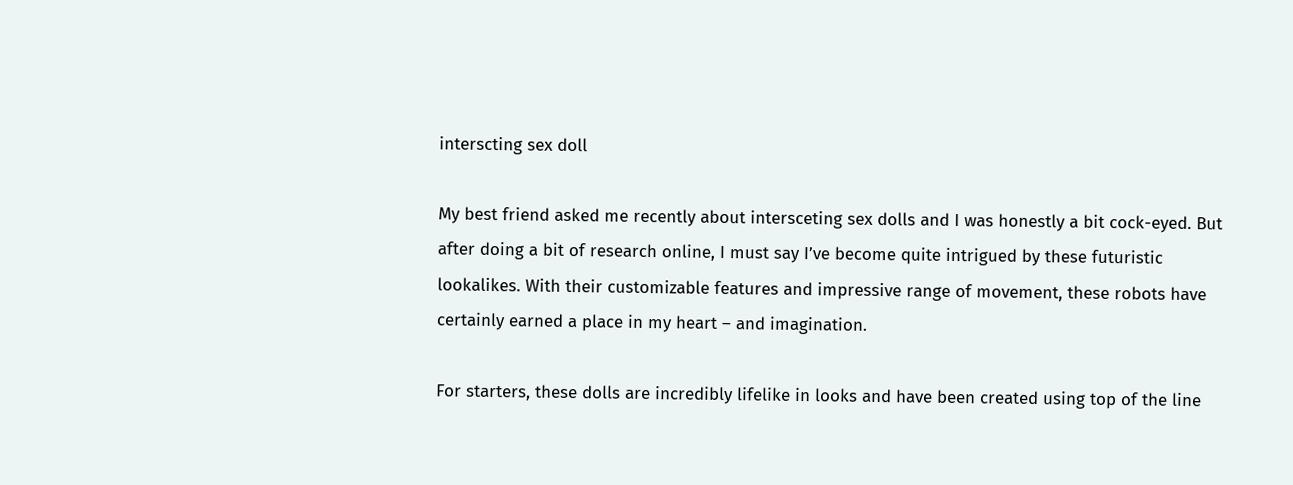interscting sex doll

My best friend asked me recently about intersceting sex dolls and I was honestly a bit cock-eyed. But after doing a bit of research online, I must say I’ve become quite intrigued by these futuristic lookalikes. With their customizable features and impressive range of movement, these robots have certainly earned a place in my heart – and imagination.

For starters, these dolls are incredibly lifelike in looks and have been created using top of the line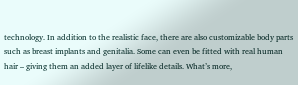technology. In addition to the realistic face, there are also customizable body parts such as breast implants and genitalia. Some can even be fitted with real human hair – giving them an added layer of lifelike details. What’s more,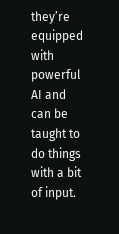they’re equipped with powerful AI and can be taught to do things with a bit of input.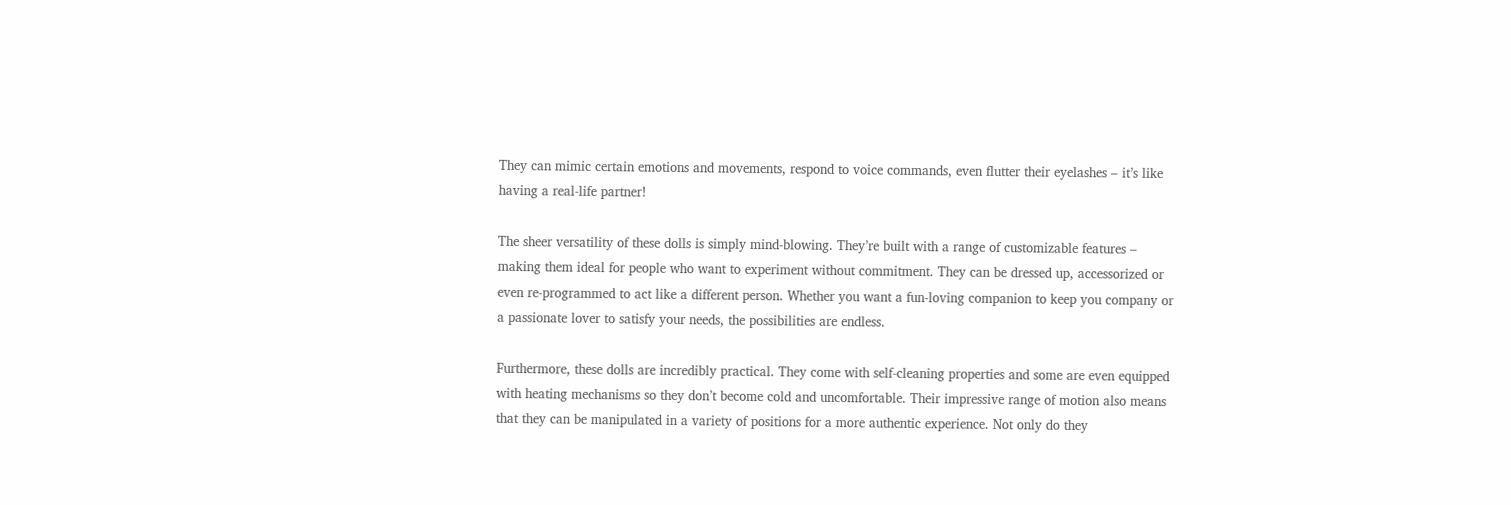They can mimic certain emotions and movements, respond to voice commands, even flutter their eyelashes – it’s like having a real-life partner!

The sheer versatility of these dolls is simply mind-blowing. They’re built with a range of customizable features – making them ideal for people who want to experiment without commitment. They can be dressed up, accessorized or even re-programmed to act like a different person. Whether you want a fun-loving companion to keep you company or a passionate lover to satisfy your needs, the possibilities are endless.

Furthermore, these dolls are incredibly practical. They come with self-cleaning properties and some are even equipped with heating mechanisms so they don’t become cold and uncomfortable. Their impressive range of motion also means that they can be manipulated in a variety of positions for a more authentic experience. Not only do they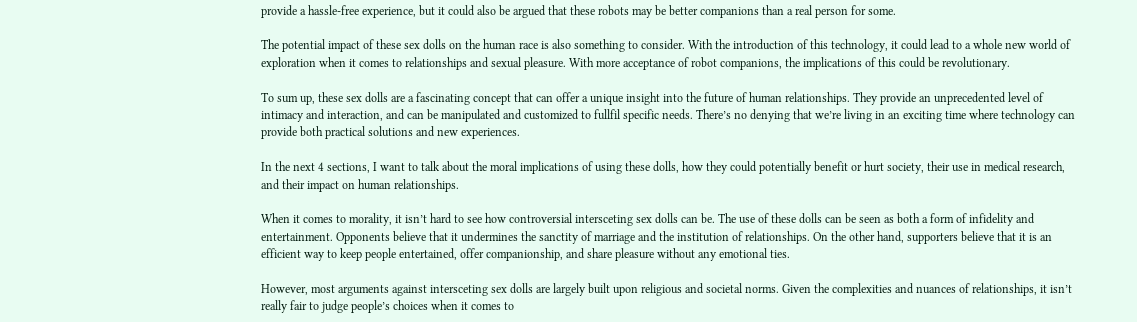provide a hassle-free experience, but it could also be argued that these robots may be better companions than a real person for some.

The potential impact of these sex dolls on the human race is also something to consider. With the introduction of this technology, it could lead to a whole new world of exploration when it comes to relationships and sexual pleasure. With more acceptance of robot companions, the implications of this could be revolutionary.

To sum up, these sex dolls are a fascinating concept that can offer a unique insight into the future of human relationships. They provide an unprecedented level of intimacy and interaction, and can be manipulated and customized to fullfil specific needs. There’s no denying that we’re living in an exciting time where technology can provide both practical solutions and new experiences.

In the next 4 sections, I want to talk about the moral implications of using these dolls, how they could potentially benefit or hurt society, their use in medical research, and their impact on human relationships.

When it comes to morality, it isn’t hard to see how controversial intersceting sex dolls can be. The use of these dolls can be seen as both a form of infidelity and entertainment. Opponents believe that it undermines the sanctity of marriage and the institution of relationships. On the other hand, supporters believe that it is an efficient way to keep people entertained, offer companionship, and share pleasure without any emotional ties.

However, most arguments against intersceting sex dolls are largely built upon religious and societal norms. Given the complexities and nuances of relationships, it isn’t really fair to judge people’s choices when it comes to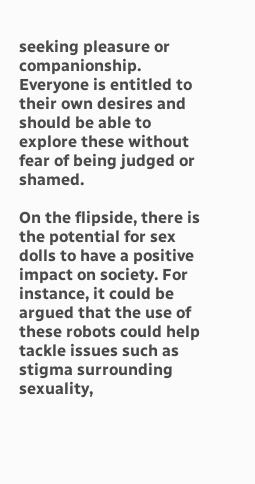seeking pleasure or companionship. Everyone is entitled to their own desires and should be able to explore these without fear of being judged or shamed.

On the flipside, there is the potential for sex dolls to have a positive impact on society. For instance, it could be argued that the use of these robots could help tackle issues such as stigma surrounding sexuality,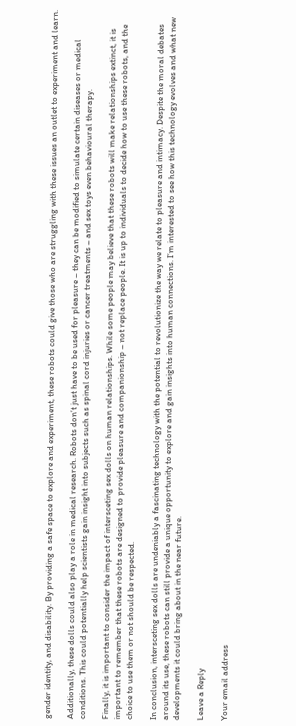gender identity, and disability. By providing a safe space to explore and experiment, these robots could give those who are struggling with these issues an outlet to experiment and learn.

Additionally, these dolls could also play a role in medical research. Robots don’t just have to be used for pleasure – they can be modified to simulate certain diseases or medical conditions. This could potentially help scientists gain insight into subjects such as spinal cord injuries or cancer treatments – and sex toys even behavioural therapy.

Finally, it is important to consider the impact of intersceting sex dolls on human relationships. While some people may believe that these robots will make relationships extinct, it is important to remember that these robots are designed to provide pleasure and companionship – not replace people. It is up to individuals to decide how to use these robots, and the choice to use them or not should be respected.

In conclusion, intersceting sex dolls are undeniably a fascinating technology with the potential to revolutionize the way we relate to pleasure and intimacy. Despite the moral debates around its use, these robots can still provide a unique opportunity to explore and gain insights into human connections. I’m interested to see how this technology evolves and what new developments it could bring about in the near future.

Leave a Reply

Your email address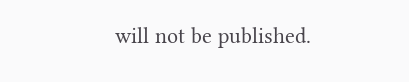will not be published.